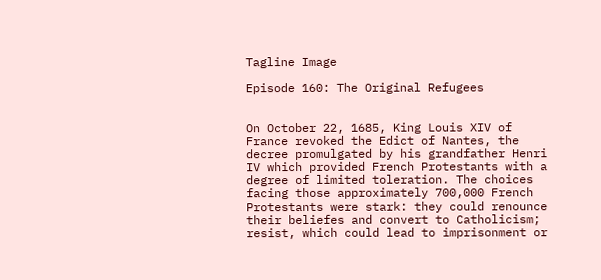Tagline Image

Episode 160: The Original Refugees


On October 22, 1685, King Louis XIV of France revoked the Edict of Nantes, the decree promulgated by his grandfather Henri IV which provided French Protestants with a degree of limited toleration. The choices facing those approximately 700,000 French Protestants were stark: they could renounce their beliefes and convert to Catholicism; resist, which could lead to imprisonment or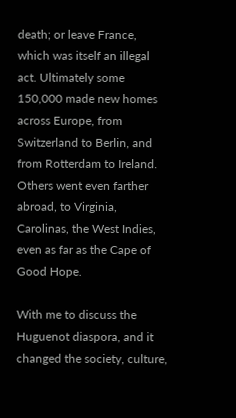death; or leave France, which was itself an illegal act. Ultimately some 150,000 made new homes across Europe, from Switzerland to Berlin, and from Rotterdam to Ireland. Others went even farther abroad, to Virginia, Carolinas, the West Indies, even as far as the Cape of Good Hope.

With me to discuss the Huguenot diaspora, and it changed the society, culture,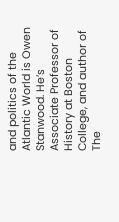and politics of the Atlantic World is Owen Stanwood. He’s Associate Professor of History at Boston College, and author of The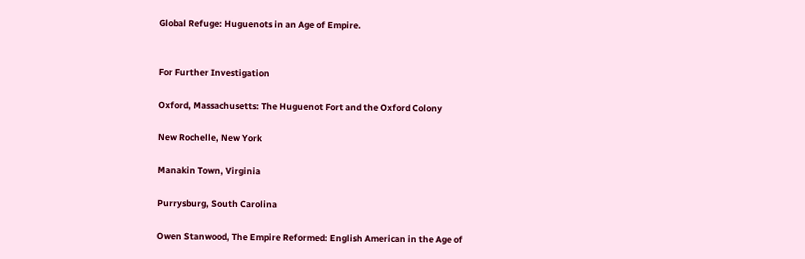Global Refuge: Huguenots in an Age of Empire.


For Further Investigation

Oxford, Massachusetts: The Huguenot Fort and the Oxford Colony

New Rochelle, New York

Manakin Town, Virginia

Purrysburg, South Carolina

Owen Stanwood, The Empire Reformed: English American in the Age of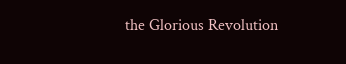the Glorious Revolution